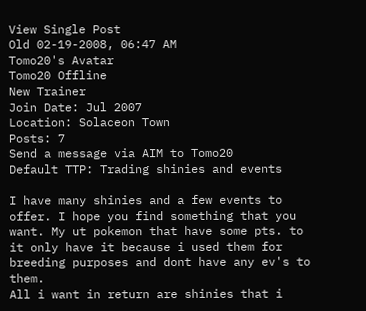View Single Post
Old 02-19-2008, 06:47 AM
Tomo20's Avatar
Tomo20 Offline
New Trainer
Join Date: Jul 2007
Location: Solaceon Town
Posts: 7
Send a message via AIM to Tomo20
Default TTP: Trading shinies and events

I have many shinies and a few events to offer. I hope you find something that you want. My ut pokemon that have some pts. to it only have it because i used them for breeding purposes and dont have any ev's to them.
All i want in return are shinies that i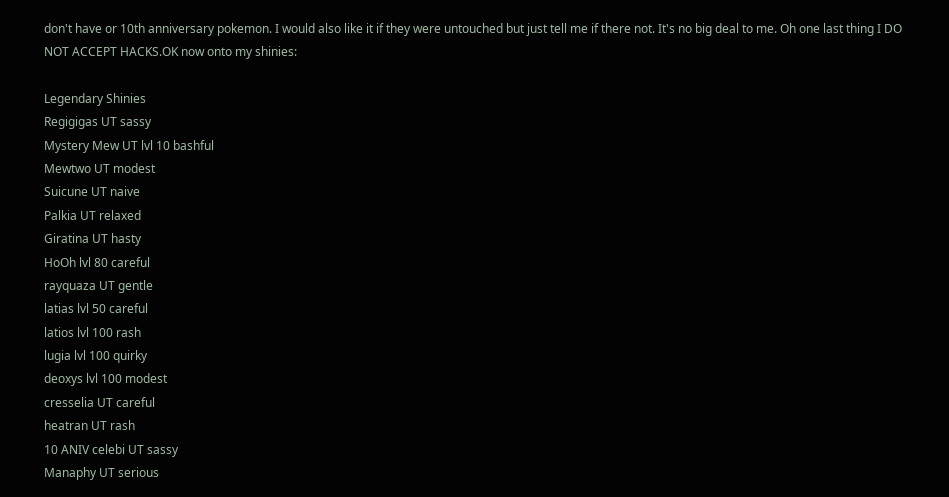don't have or 10th anniversary pokemon. I would also like it if they were untouched but just tell me if there not. It's no big deal to me. Oh one last thing I DO NOT ACCEPT HACKS.OK now onto my shinies:

Legendary Shinies
Regigigas UT sassy
Mystery Mew UT lvl 10 bashful
Mewtwo UT modest
Suicune UT naive
Palkia UT relaxed
Giratina UT hasty
HoOh lvl 80 careful
rayquaza UT gentle
latias lvl 50 careful
latios lvl 100 rash
lugia lvl 100 quirky
deoxys lvl 100 modest
cresselia UT careful
heatran UT rash
10 ANIV celebi UT sassy
Manaphy UT serious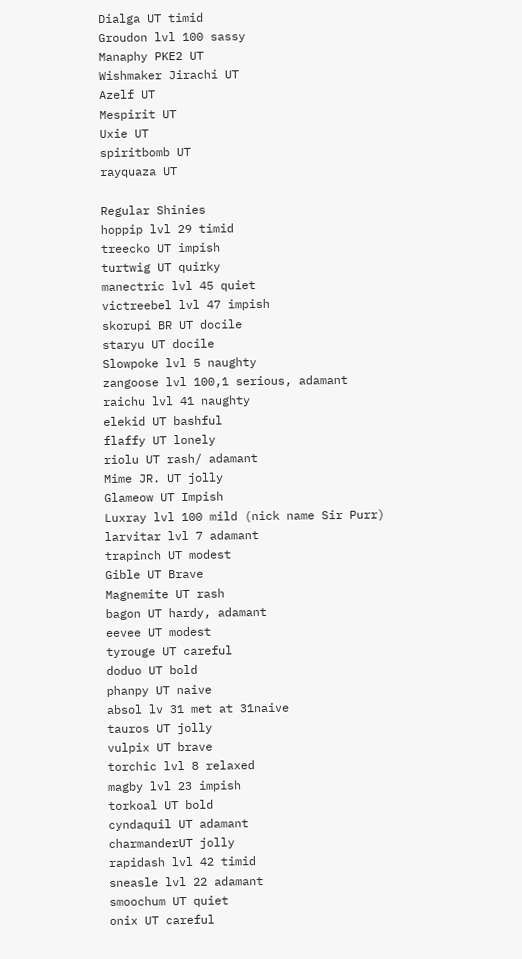Dialga UT timid
Groudon lvl 100 sassy
Manaphy PKE2 UT
Wishmaker Jirachi UT
Azelf UT
Mespirit UT
Uxie UT
spiritbomb UT
rayquaza UT

Regular Shinies
hoppip lvl 29 timid
treecko UT impish
turtwig UT quirky
manectric lvl 45 quiet
victreebel lvl 47 impish
skorupi BR UT docile
staryu UT docile
Slowpoke lvl 5 naughty
zangoose lvl 100,1 serious, adamant
raichu lvl 41 naughty
elekid UT bashful
flaffy UT lonely
riolu UT rash/ adamant
Mime JR. UT jolly
Glameow UT Impish
Luxray lvl 100 mild (nick name Sir Purr)
larvitar lvl 7 adamant
trapinch UT modest
Gible UT Brave
Magnemite UT rash
bagon UT hardy, adamant
eevee UT modest
tyrouge UT careful
doduo UT bold
phanpy UT naive
absol lv 31 met at 31naive
tauros UT jolly
vulpix UT brave
torchic lvl 8 relaxed
magby lvl 23 impish
torkoal UT bold
cyndaquil UT adamant
charmanderUT jolly
rapidash lvl 42 timid
sneasle lvl 22 adamant
smoochum UT quiet
onix UT careful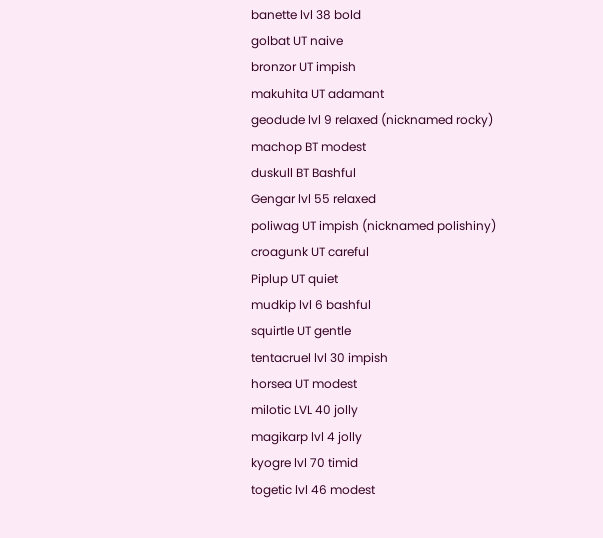banette lvl 38 bold
golbat UT naive
bronzor UT impish
makuhita UT adamant
geodude lvl 9 relaxed (nicknamed rocky)
machop BT modest
duskull BT Bashful
Gengar lvl 55 relaxed
poliwag UT impish (nicknamed polishiny)
croagunk UT careful
Piplup UT quiet
mudkip lvl 6 bashful
squirtle UT gentle
tentacruel lvl 30 impish
horsea UT modest
milotic LVL 40 jolly
magikarp lvl 4 jolly
kyogre lvl 70 timid
togetic lvl 46 modest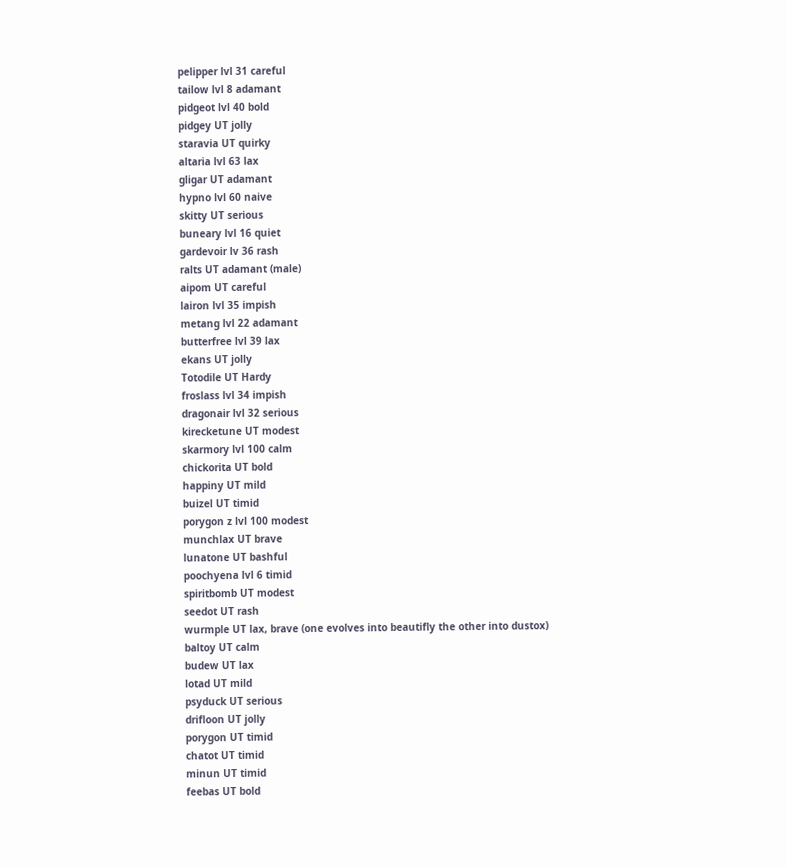pelipper lvl 31 careful
tailow lvl 8 adamant
pidgeot lvl 40 bold
pidgey UT jolly
staravia UT quirky
altaria lvl 63 lax
gligar UT adamant
hypno lvl 60 naive
skitty UT serious
buneary lvl 16 quiet
gardevoir lv 36 rash
ralts UT adamant (male)
aipom UT careful
lairon lvl 35 impish
metang lvl 22 adamant
butterfree lvl 39 lax
ekans UT jolly
Totodile UT Hardy
froslass lvl 34 impish
dragonair lvl 32 serious
kirecketune UT modest
skarmory lvl 100 calm
chickorita UT bold
happiny UT mild
buizel UT timid
porygon z lvl 100 modest
munchlax UT brave
lunatone UT bashful
poochyena lvl 6 timid
spiritbomb UT modest
seedot UT rash
wurmple UT lax, brave (one evolves into beautifly the other into dustox)
baltoy UT calm
budew UT lax
lotad UT mild
psyduck UT serious
drifloon UT jolly
porygon UT timid
chatot UT timid
minun UT timid
feebas UT bold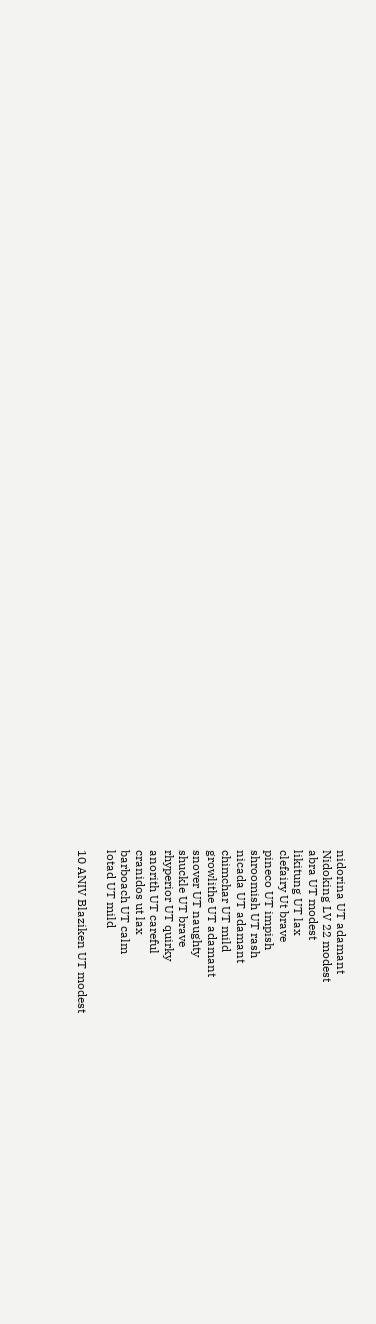nidorina UT adamant
Nidoking LV 22 modest
abra UT modest
likitung UT lax
clefairy Ut brave
pineco UT impish
shroomish UT rash
nicada UT adamant
chimchar UT mild
growlithe UT adamant
snover UT naughty
shuckle UT brave
rhyperior UT quirky
anorith UT careful
cranidos ut lax
barboach UT calm
lotad UT mild

10 ANIV Blaziken UT modest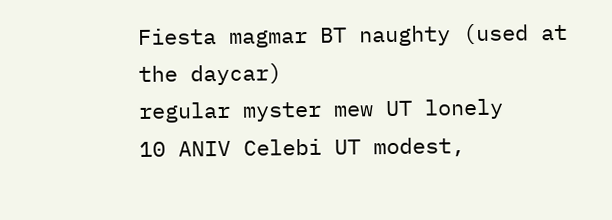Fiesta magmar BT naughty (used at the daycar)
regular myster mew UT lonely
10 ANIV Celebi UT modest,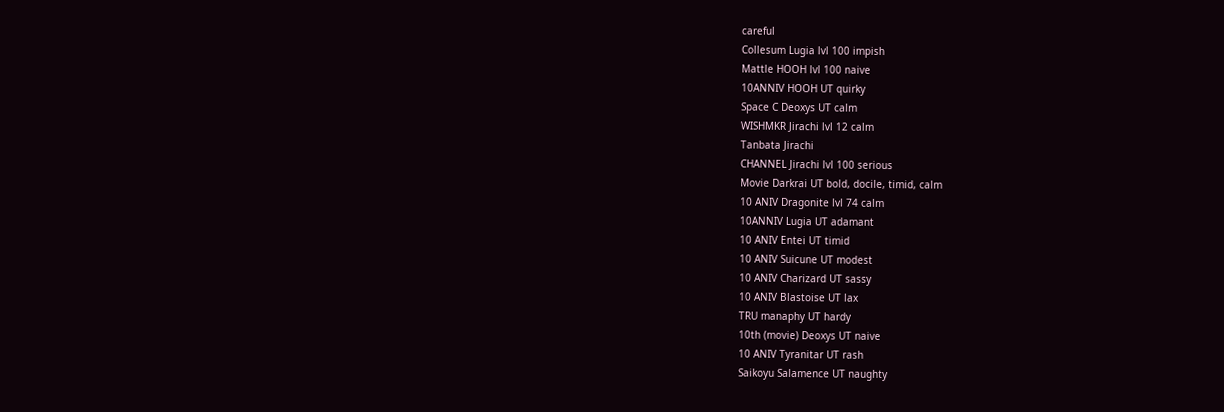careful
Collesum Lugia lvl 100 impish
Mattle HOOH lvl 100 naive
10ANNIV HOOH UT quirky
Space C Deoxys UT calm
WISHMKR Jirachi lvl 12 calm
Tanbata Jirachi
CHANNEL Jirachi lvl 100 serious
Movie Darkrai UT bold, docile, timid, calm
10 ANIV Dragonite lvl 74 calm
10ANNIV Lugia UT adamant
10 ANIV Entei UT timid
10 ANIV Suicune UT modest
10 ANIV Charizard UT sassy
10 ANIV Blastoise UT lax
TRU manaphy UT hardy
10th (movie) Deoxys UT naive
10 ANIV Tyranitar UT rash
Saikoyu Salamence UT naughty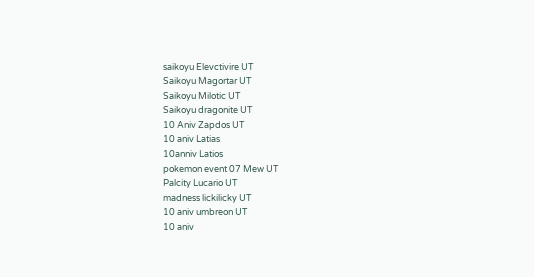saikoyu Elevctivire UT
Saikoyu Magortar UT
Saikoyu Milotic UT
Saikoyu dragonite UT
10 Aniv Zapdos UT
10 aniv Latias
10anniv Latios
pokemon event 07 Mew UT
Palcity Lucario UT
madness lickilicky UT
10 aniv umbreon UT
10 aniv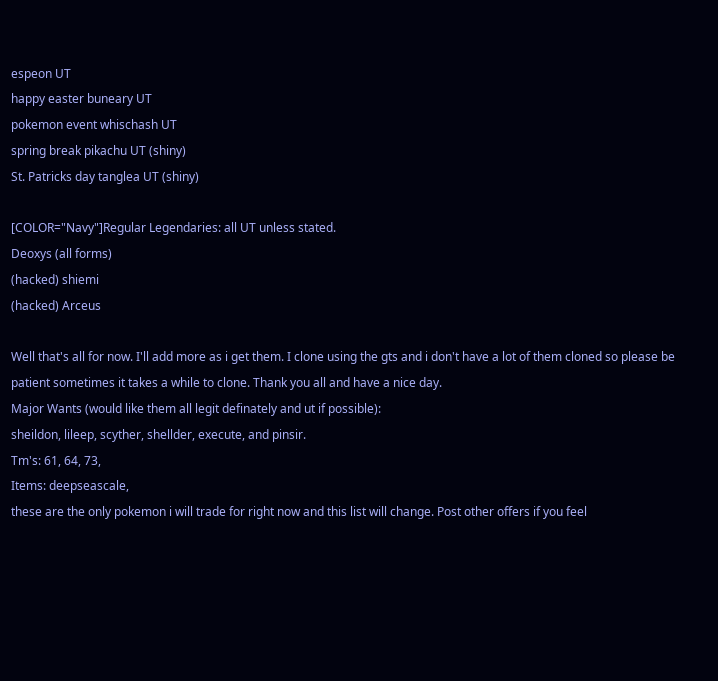espeon UT
happy easter buneary UT
pokemon event whischash UT
spring break pikachu UT (shiny)
St. Patricks day tanglea UT (shiny)

[COLOR="Navy"]Regular Legendaries: all UT unless stated.
Deoxys (all forms)
(hacked) shiemi
(hacked) Arceus

Well that's all for now. I'll add more as i get them. I clone using the gts and i don't have a lot of them cloned so please be patient sometimes it takes a while to clone. Thank you all and have a nice day.
Major Wants (would like them all legit definately and ut if possible):
sheildon, lileep, scyther, shellder, execute, and pinsir.
Tm's: 61, 64, 73,
Items: deepseascale,
these are the only pokemon i will trade for right now and this list will change. Post other offers if you feel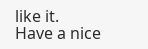like it.
Have a nice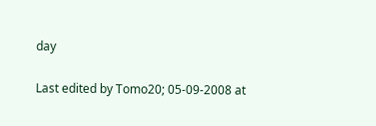day

Last edited by Tomo20; 05-09-2008 at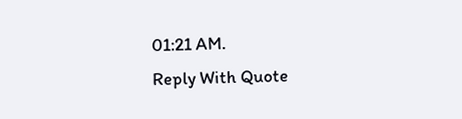01:21 AM.
Reply With Quote